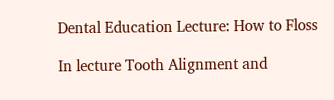Dental Education Lecture: How to Floss

In lecture Tooth Alignment and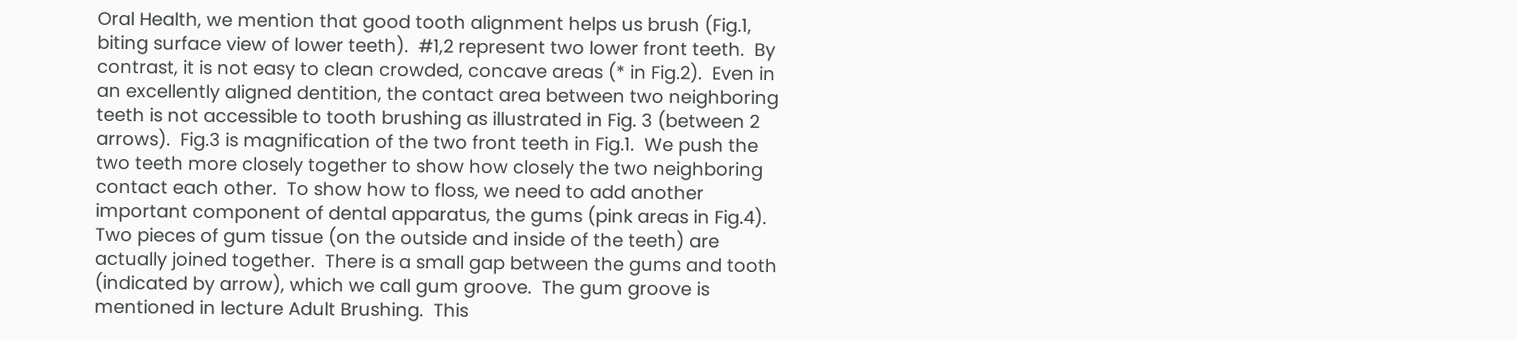Oral Health, we mention that good tooth alignment helps us brush (Fig.1, biting surface view of lower teeth).  #1,2 represent two lower front teeth.  By contrast, it is not easy to clean crowded, concave areas (* in Fig.2).  Even in an excellently aligned dentition, the contact area between two neighboring teeth is not accessible to tooth brushing as illustrated in Fig. 3 (between 2 arrows).  Fig.3 is magnification of the two front teeth in Fig.1.  We push the two teeth more closely together to show how closely the two neighboring contact each other.  To show how to floss, we need to add another important component of dental apparatus, the gums (pink areas in Fig.4).  Two pieces of gum tissue (on the outside and inside of the teeth) are actually joined together.  There is a small gap between the gums and tooth (indicated by arrow), which we call gum groove.  The gum groove is mentioned in lecture Adult Brushing.  This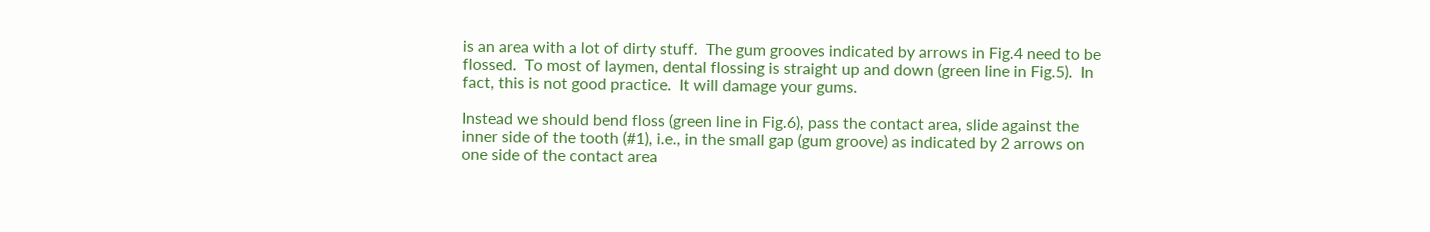is an area with a lot of dirty stuff.  The gum grooves indicated by arrows in Fig.4 need to be flossed.  To most of laymen, dental flossing is straight up and down (green line in Fig.5).  In fact, this is not good practice.  It will damage your gums.

Instead we should bend floss (green line in Fig.6), pass the contact area, slide against the inner side of the tooth (#1), i.e., in the small gap (gum groove) as indicated by 2 arrows on one side of the contact area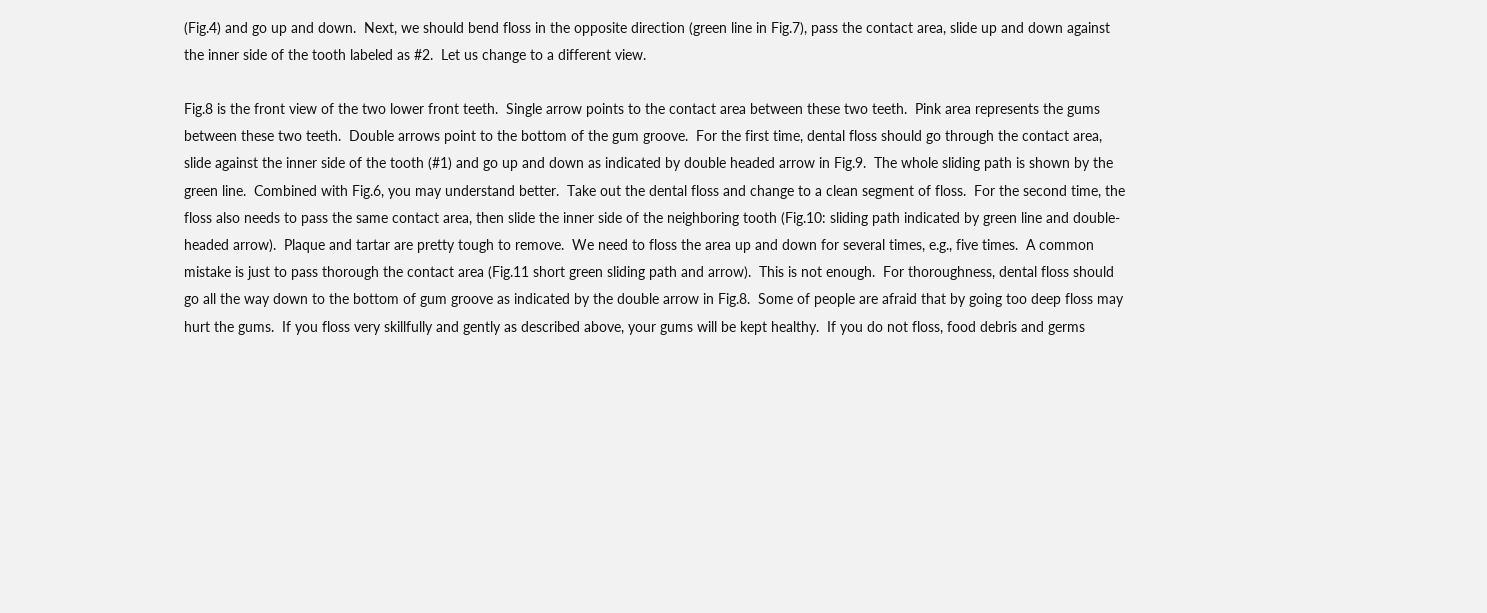(Fig.4) and go up and down.  Next, we should bend floss in the opposite direction (green line in Fig.7), pass the contact area, slide up and down against the inner side of the tooth labeled as #2.  Let us change to a different view.

Fig.8 is the front view of the two lower front teeth.  Single arrow points to the contact area between these two teeth.  Pink area represents the gums between these two teeth.  Double arrows point to the bottom of the gum groove.  For the first time, dental floss should go through the contact area, slide against the inner side of the tooth (#1) and go up and down as indicated by double headed arrow in Fig.9.  The whole sliding path is shown by the green line.  Combined with Fig.6, you may understand better.  Take out the dental floss and change to a clean segment of floss.  For the second time, the floss also needs to pass the same contact area, then slide the inner side of the neighboring tooth (Fig.10: sliding path indicated by green line and double-headed arrow).  Plaque and tartar are pretty tough to remove.  We need to floss the area up and down for several times, e.g., five times.  A common mistake is just to pass thorough the contact area (Fig.11 short green sliding path and arrow).  This is not enough.  For thoroughness, dental floss should go all the way down to the bottom of gum groove as indicated by the double arrow in Fig.8.  Some of people are afraid that by going too deep floss may hurt the gums.  If you floss very skillfully and gently as described above, your gums will be kept healthy.  If you do not floss, food debris and germs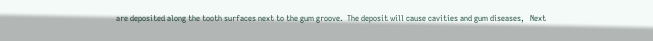are deposited along the tooth surfaces next to the gum groove.  The deposit will cause cavities and gum diseases,   Next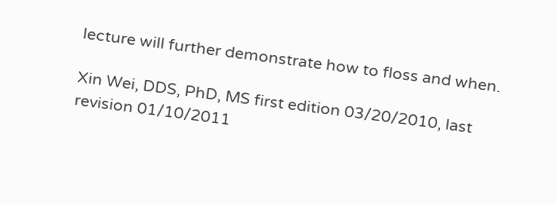lecture will further demonstrate how to floss and when.

Xin Wei, DDS, PhD, MS first edition 03/20/2010, last revision 01/10/2011